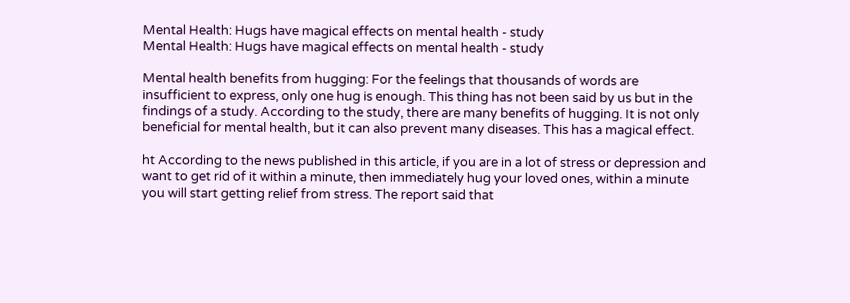Mental Health: Hugs have magical effects on mental health - study
Mental Health: Hugs have magical effects on mental health - study

Mental health benefits from hugging: For the feelings that thousands of words are insufficient to express, only one hug is enough. This thing has not been said by us but in the findings of a study. According to the study, there are many benefits of hugging. It is not only beneficial for mental health, but it can also prevent many diseases. This has a magical effect.

ht According to the news published in this article, if you are in a lot of stress or depression and want to get rid of it within a minute, then immediately hug your loved ones, within a minute you will start getting relief from stress. The report said that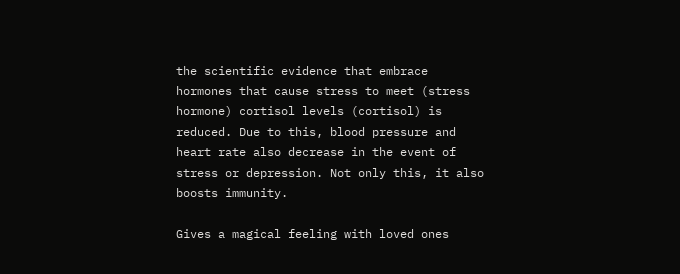the scientific evidence that embrace hormones that cause stress to meet (stress hormone) cortisol levels (cortisol) is reduced. Due to this, blood pressure and heart rate also decrease in the event of stress or depression. Not only this, it also boosts immunity.

Gives a magical feeling with loved ones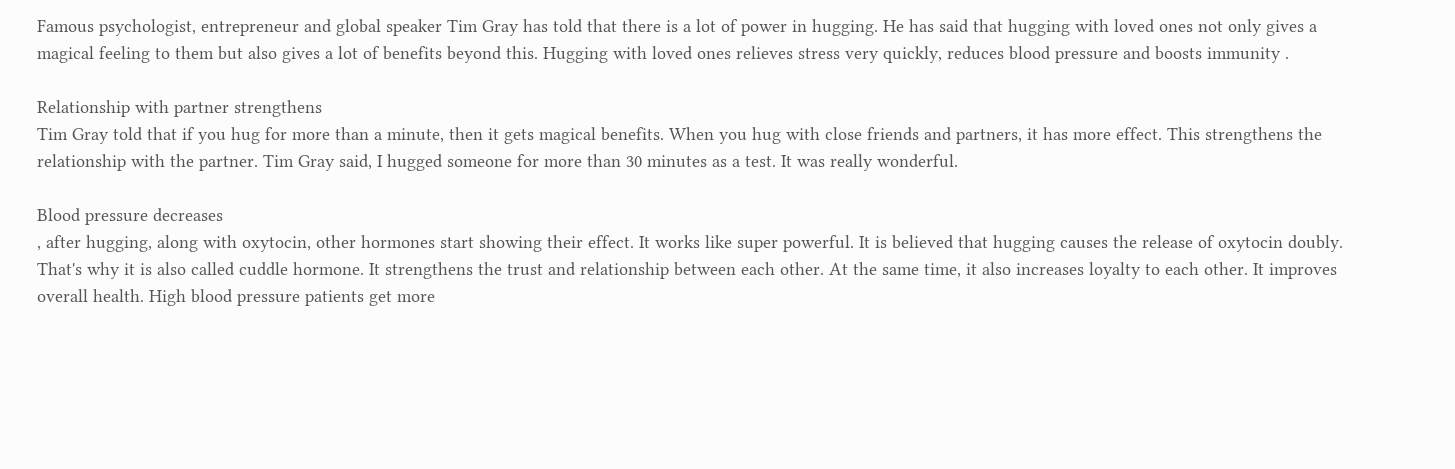Famous psychologist, entrepreneur and global speaker Tim Gray has told that there is a lot of power in hugging. He has said that hugging with loved ones not only gives a magical feeling to them but also gives a lot of benefits beyond this. Hugging with loved ones relieves stress very quickly, reduces blood pressure and boosts immunity .

Relationship with partner strengthens
Tim Gray told that if you hug for more than a minute, then it gets magical benefits. When you hug with close friends and partners, it has more effect. This strengthens the relationship with the partner. Tim Gray said, I hugged someone for more than 30 minutes as a test. It was really wonderful.

Blood pressure decreases
, after hugging, along with oxytocin, other hormones start showing their effect. It works like super powerful. It is believed that hugging causes the release of oxytocin doubly. That's why it is also called cuddle hormone. It strengthens the trust and relationship between each other. At the same time, it also increases loyalty to each other. It improves overall health. High blood pressure patients get more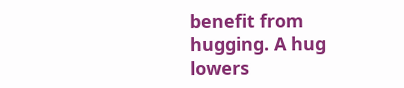benefit from hugging. A hug lowers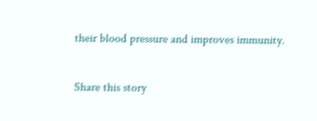their blood pressure and improves immunity.

Share this story